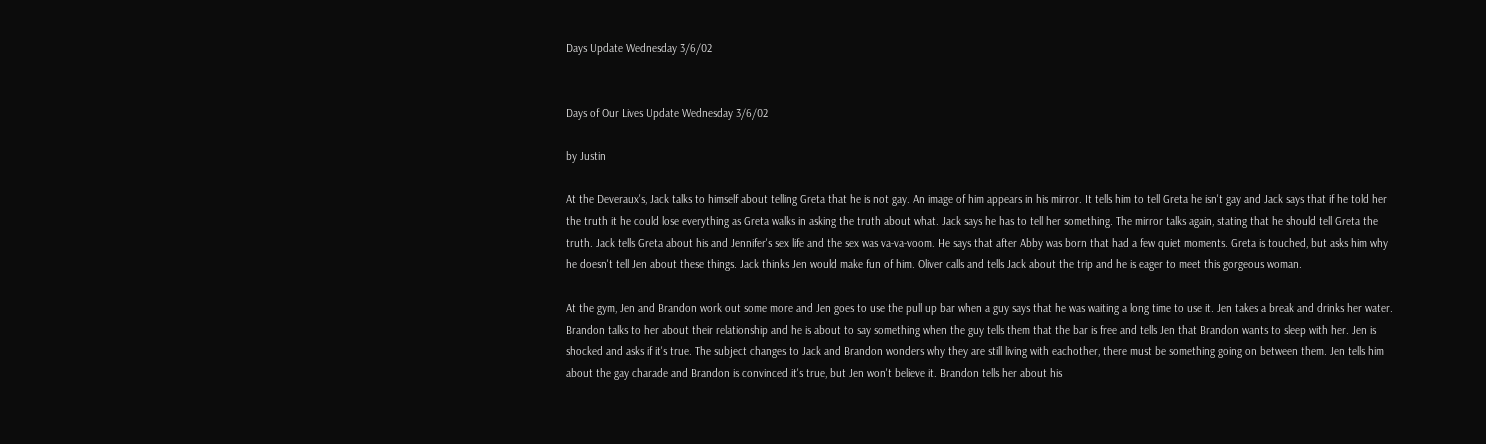Days Update Wednesday 3/6/02


Days of Our Lives Update Wednesday 3/6/02

by Justin

At the Deveraux's, Jack talks to himself about telling Greta that he is not gay. An image of him appears in his mirror. It tells him to tell Greta he isn't gay and Jack says that if he told her the truth it he could lose everything as Greta walks in asking the truth about what. Jack says he has to tell her something. The mirror talks again, stating that he should tell Greta the truth. Jack tells Greta about his and Jennifer's sex life and the sex was va-va-voom. He says that after Abby was born that had a few quiet moments. Greta is touched, but asks him why he doesn't tell Jen about these things. Jack thinks Jen would make fun of him. Oliver calls and tells Jack about the trip and he is eager to meet this gorgeous woman.

At the gym, Jen and Brandon work out some more and Jen goes to use the pull up bar when a guy says that he was waiting a long time to use it. Jen takes a break and drinks her water. Brandon talks to her about their relationship and he is about to say something when the guy tells them that the bar is free and tells Jen that Brandon wants to sleep with her. Jen is shocked and asks if it's true. The subject changes to Jack and Brandon wonders why they are still living with eachother, there must be something going on between them. Jen tells him about the gay charade and Brandon is convinced it's true, but Jen won't believe it. Brandon tells her about his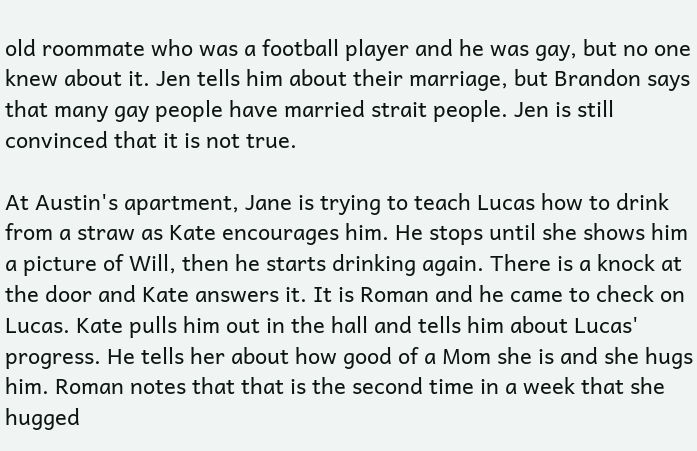old roommate who was a football player and he was gay, but no one knew about it. Jen tells him about their marriage, but Brandon says that many gay people have married strait people. Jen is still convinced that it is not true.

At Austin's apartment, Jane is trying to teach Lucas how to drink from a straw as Kate encourages him. He stops until she shows him a picture of Will, then he starts drinking again. There is a knock at the door and Kate answers it. It is Roman and he came to check on Lucas. Kate pulls him out in the hall and tells him about Lucas' progress. He tells her about how good of a Mom she is and she hugs him. Roman notes that that is the second time in a week that she hugged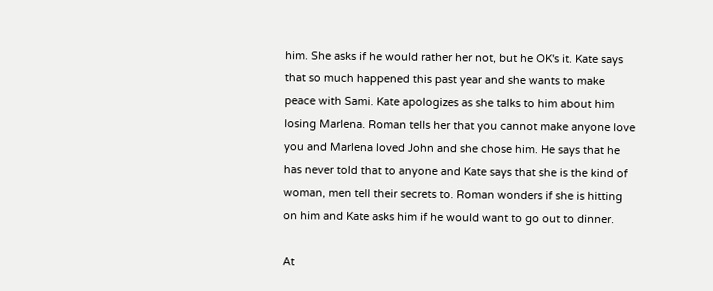him. She asks if he would rather her not, but he OK's it. Kate says that so much happened this past year and she wants to make peace with Sami. Kate apologizes as she talks to him about him losing Marlena. Roman tells her that you cannot make anyone love you and Marlena loved John and she chose him. He says that he has never told that to anyone and Kate says that she is the kind of woman, men tell their secrets to. Roman wonders if she is hitting on him and Kate asks him if he would want to go out to dinner.

At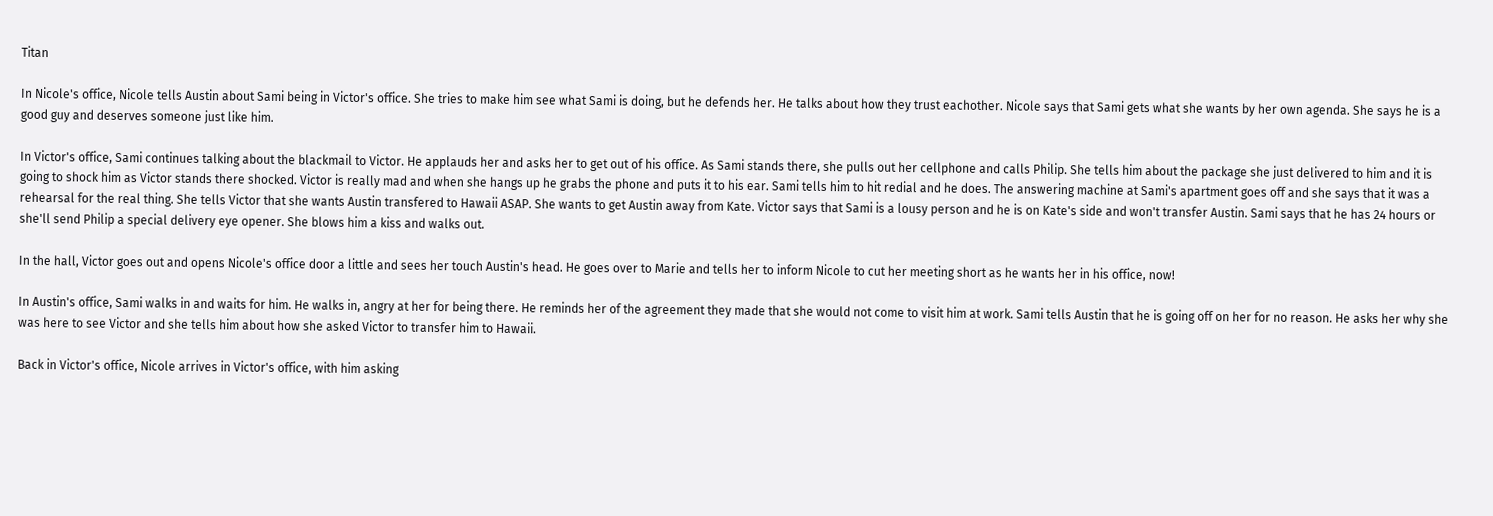Titan

In Nicole's office, Nicole tells Austin about Sami being in Victor's office. She tries to make him see what Sami is doing, but he defends her. He talks about how they trust eachother. Nicole says that Sami gets what she wants by her own agenda. She says he is a good guy and deserves someone just like him.

In Victor's office, Sami continues talking about the blackmail to Victor. He applauds her and asks her to get out of his office. As Sami stands there, she pulls out her cellphone and calls Philip. She tells him about the package she just delivered to him and it is going to shock him as Victor stands there shocked. Victor is really mad and when she hangs up he grabs the phone and puts it to his ear. Sami tells him to hit redial and he does. The answering machine at Sami's apartment goes off and she says that it was a rehearsal for the real thing. She tells Victor that she wants Austin transfered to Hawaii ASAP. She wants to get Austin away from Kate. Victor says that Sami is a lousy person and he is on Kate's side and won't transfer Austin. Sami says that he has 24 hours or she'll send Philip a special delivery eye opener. She blows him a kiss and walks out.

In the hall, Victor goes out and opens Nicole's office door a little and sees her touch Austin's head. He goes over to Marie and tells her to inform Nicole to cut her meeting short as he wants her in his office, now!

In Austin's office, Sami walks in and waits for him. He walks in, angry at her for being there. He reminds her of the agreement they made that she would not come to visit him at work. Sami tells Austin that he is going off on her for no reason. He asks her why she was here to see Victor and she tells him about how she asked Victor to transfer him to Hawaii.

Back in Victor's office, Nicole arrives in Victor's office, with him asking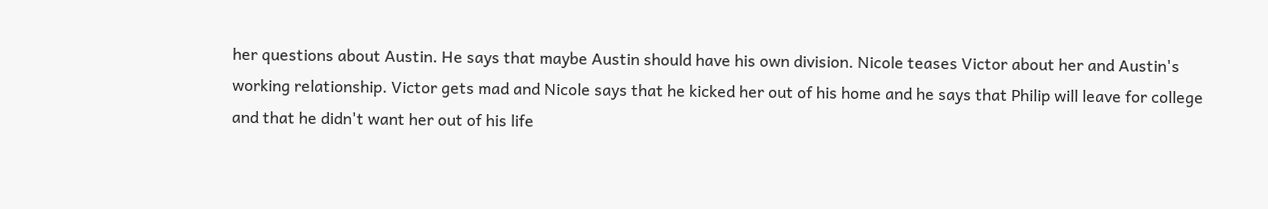her questions about Austin. He says that maybe Austin should have his own division. Nicole teases Victor about her and Austin's working relationship. Victor gets mad and Nicole says that he kicked her out of his home and he says that Philip will leave for college and that he didn't want her out of his life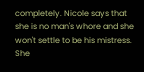completely. Nicole says that she is no man's whore and she won't settle to be his mistress. She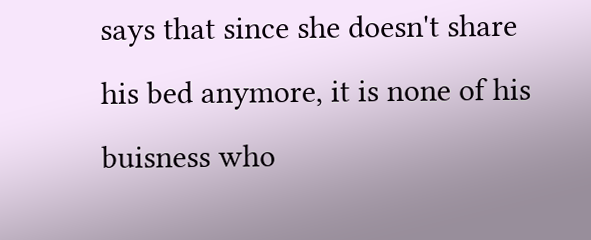says that since she doesn't share his bed anymore, it is none of his buisness who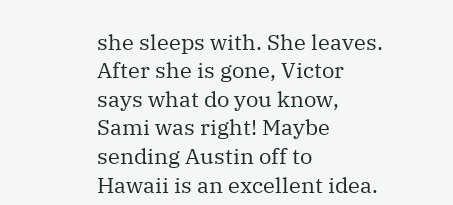she sleeps with. She leaves. After she is gone, Victor says what do you know, Sami was right! Maybe sending Austin off to Hawaii is an excellent idea.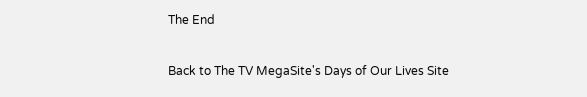The End

Back to The TV MegaSite's Days of Our Lives Site